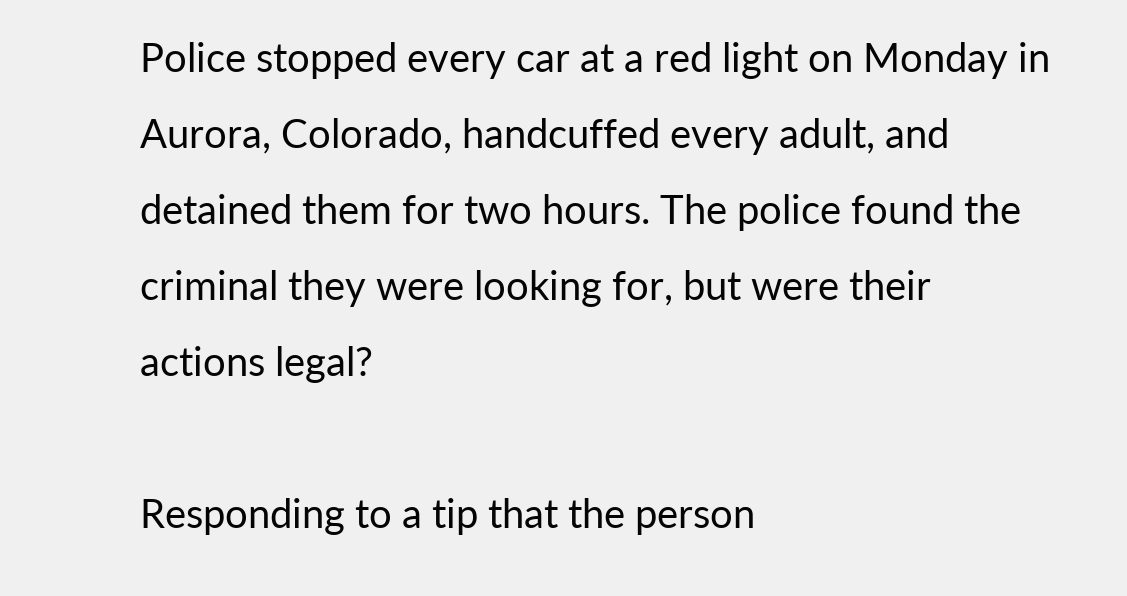Police stopped every car at a red light on Monday in Aurora, Colorado, handcuffed every adult, and detained them for two hours. The police found the criminal they were looking for, but were their actions legal?

Responding to a tip that the person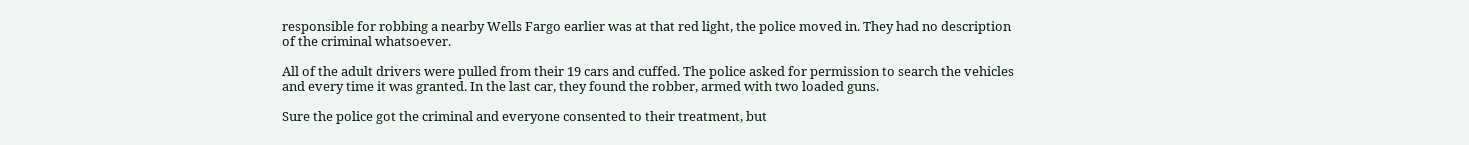responsible for robbing a nearby Wells Fargo earlier was at that red light, the police moved in. They had no description of the criminal whatsoever.

All of the adult drivers were pulled from their 19 cars and cuffed. The police asked for permission to search the vehicles and every time it was granted. In the last car, they found the robber, armed with two loaded guns.

Sure the police got the criminal and everyone consented to their treatment, but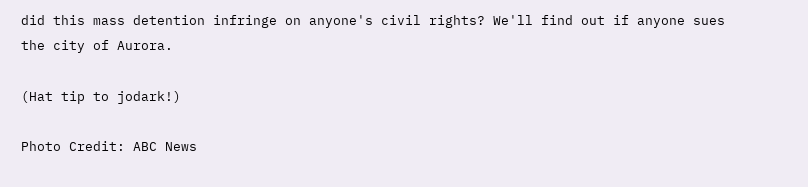did this mass detention infringe on anyone's civil rights? We'll find out if anyone sues the city of Aurora.

(Hat tip to jodark!)

Photo Credit: ABC News